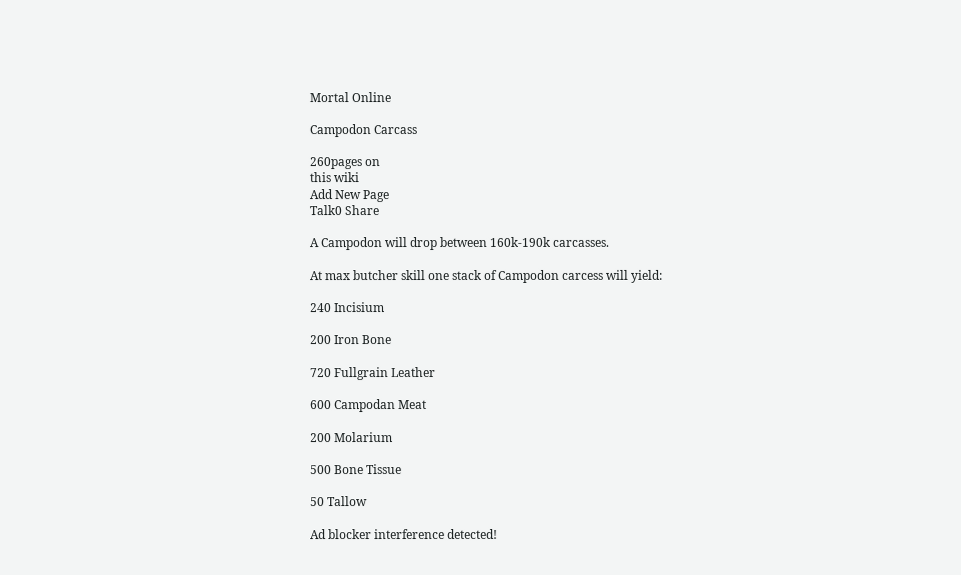Mortal Online

Campodon Carcass

260pages on
this wiki
Add New Page
Talk0 Share

A Campodon will drop between 160k-190k carcasses.

At max butcher skill one stack of Campodon carcess will yield:

240 Incisium

200 Iron Bone

720 Fullgrain Leather

600 Campodan Meat

200 Molarium

500 Bone Tissue

50 Tallow

Ad blocker interference detected!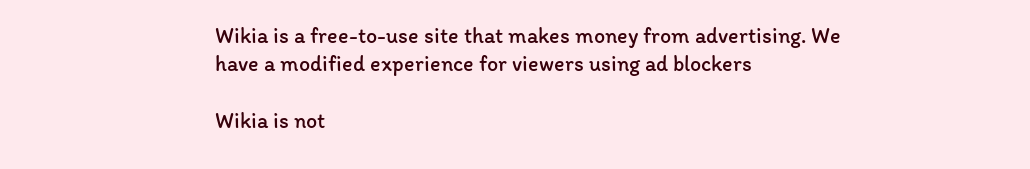Wikia is a free-to-use site that makes money from advertising. We have a modified experience for viewers using ad blockers

Wikia is not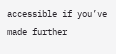accessible if you’ve made further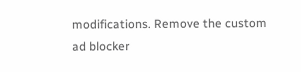modifications. Remove the custom ad blocker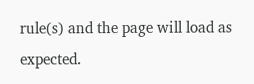rule(s) and the page will load as expected.